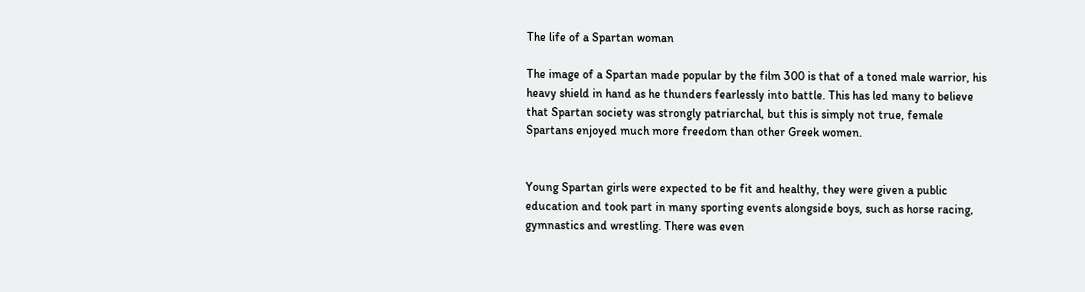The life of a Spartan woman

The image of a Spartan made popular by the film 300 is that of a toned male warrior, his heavy shield in hand as he thunders fearlessly into battle. This has led many to believe that Spartan society was strongly patriarchal, but this is simply not true, female Spartans enjoyed much more freedom than other Greek women.


Young Spartan girls were expected to be fit and healthy, they were given a public education and took part in many sporting events alongside boys, such as horse racing, gymnastics and wrestling. There was even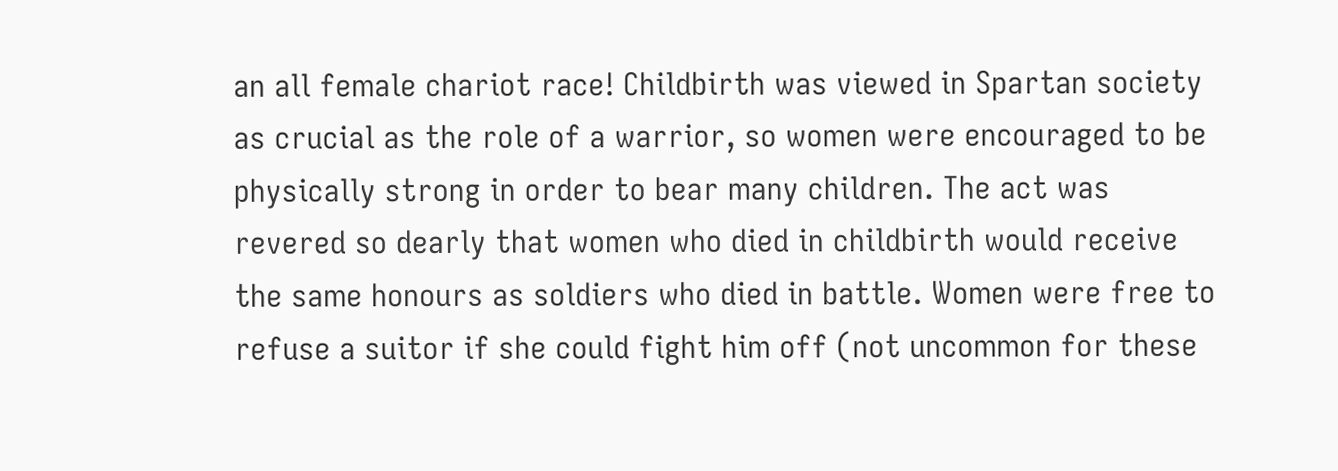an all female chariot race! Childbirth was viewed in Spartan society as crucial as the role of a warrior, so women were encouraged to be physically strong in order to bear many children. The act was revered so dearly that women who died in childbirth would receive the same honours as soldiers who died in battle. Women were free to refuse a suitor if she could fight him off (not uncommon for these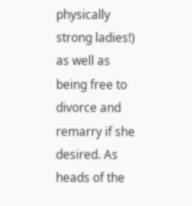physically strong ladies!) as well as being free to divorce and remarry if she desired. As heads of the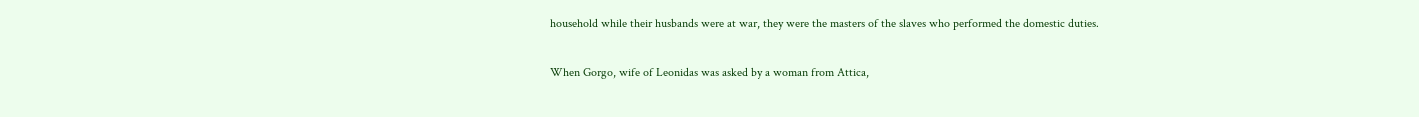household while their husbands were at war, they were the masters of the slaves who performed the domestic duties.

When Gorgo, wife of Leonidas was asked by a woman from Attica,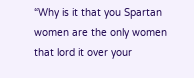“Why is it that you Spartan women are the only women that lord it over your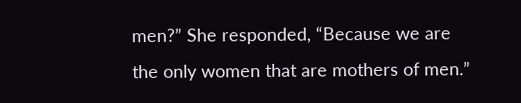men?” She responded, “Because we are the only women that are mothers of men.”